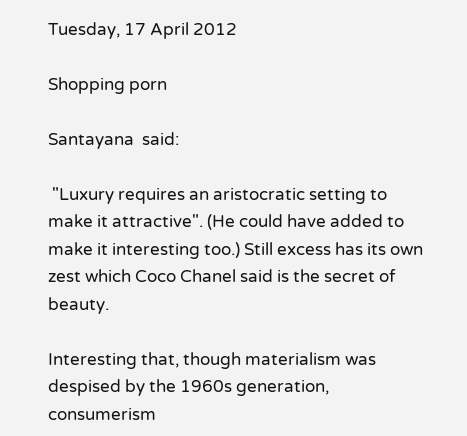Tuesday, 17 April 2012

Shopping porn

Santayana  said:

 "Luxury requires an aristocratic setting to make it attractive". (He could have added to make it interesting too.) Still excess has its own zest which Coco Chanel said is the secret of beauty.

Interesting that, though materialism was despised by the 1960s generation, consumerism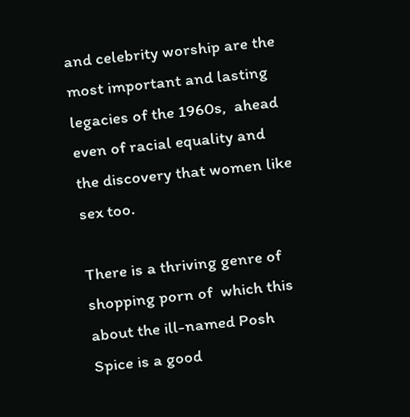and celebrity worship are the most important and lasting legacies of the 1960s,  ahead even of racial equality and the discovery that women like sex too.

There is a thriving genre of shopping porn of  which this about the ill-named Posh Spice is a good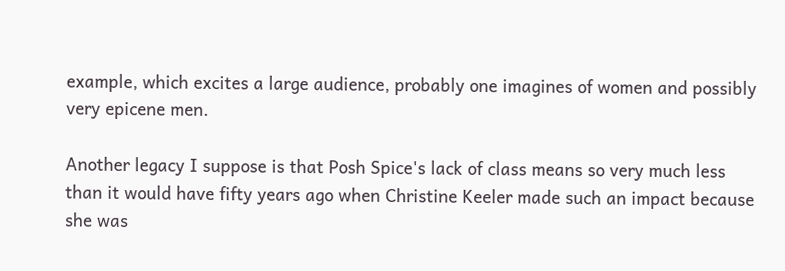example, which excites a large audience, probably one imagines of women and possibly very epicene men.

Another legacy I suppose is that Posh Spice's lack of class means so very much less than it would have fifty years ago when Christine Keeler made such an impact because she was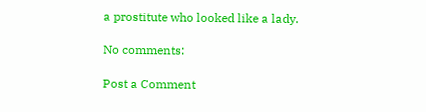a prostitute who looked like a lady.

No comments:

Post a Comment